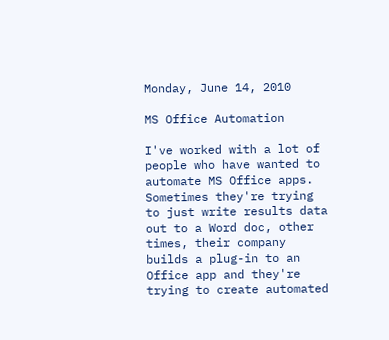Monday, June 14, 2010

MS Office Automation

I've worked with a lot of people who have wanted to automate MS Office apps. Sometimes they're trying to just write results data out to a Word doc, other times, their company builds a plug-in to an Office app and they're trying to create automated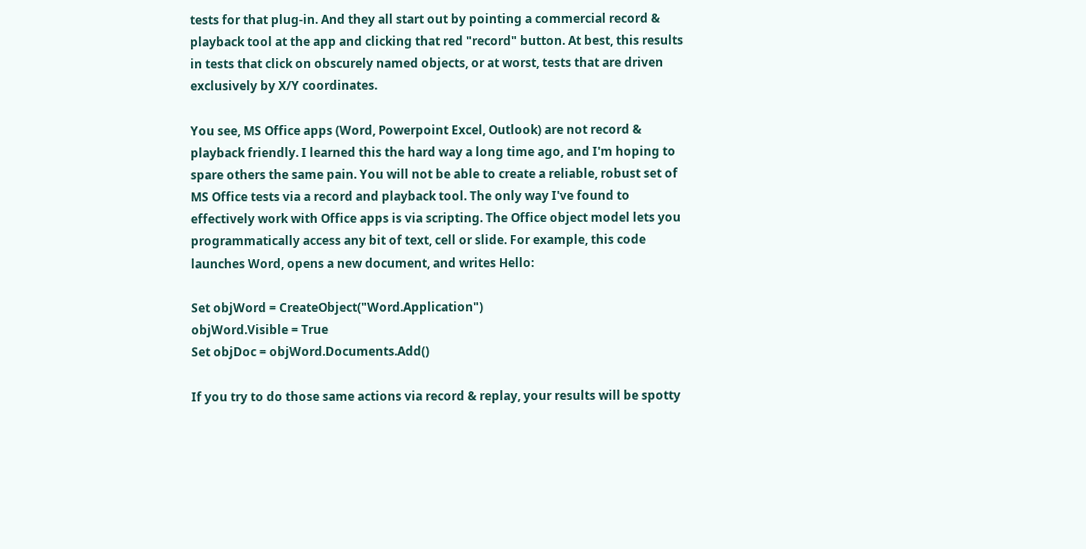tests for that plug-in. And they all start out by pointing a commercial record & playback tool at the app and clicking that red "record" button. At best, this results in tests that click on obscurely named objects, or at worst, tests that are driven exclusively by X/Y coordinates.

You see, MS Office apps (Word, Powerpoint Excel, Outlook) are not record & playback friendly. I learned this the hard way a long time ago, and I'm hoping to spare others the same pain. You will not be able to create a reliable, robust set of MS Office tests via a record and playback tool. The only way I've found to effectively work with Office apps is via scripting. The Office object model lets you programmatically access any bit of text, cell or slide. For example, this code launches Word, opens a new document, and writes Hello:

Set objWord = CreateObject("Word.Application")
objWord.Visible = True
Set objDoc = objWord.Documents.Add()

If you try to do those same actions via record & replay, your results will be spotty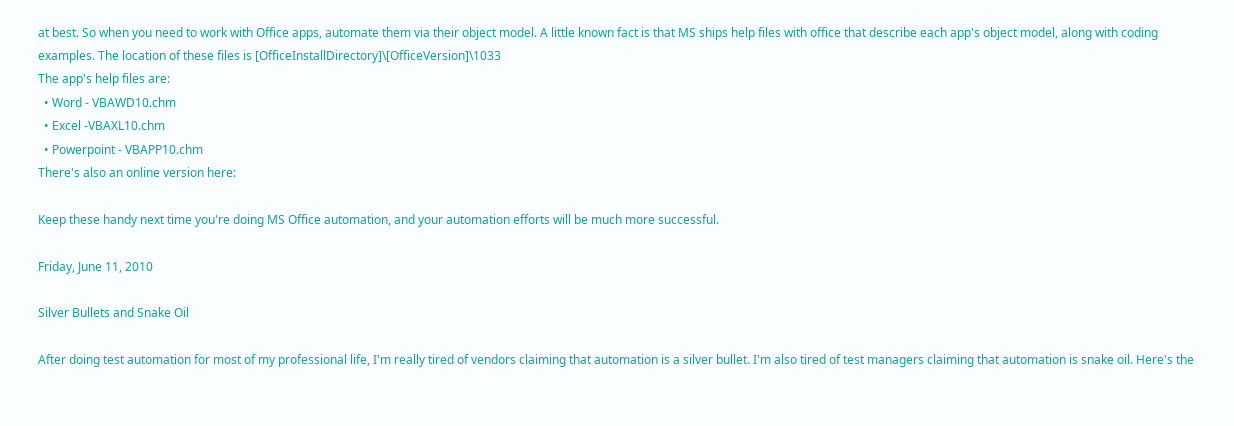at best. So when you need to work with Office apps, automate them via their object model. A little known fact is that MS ships help files with office that describe each app's object model, along with coding examples. The location of these files is [OfficeInstallDirectory]\[OfficeVersion]\1033
The app's help files are:
  • Word - VBAWD10.chm
  • Excel -VBAXL10.chm
  • Powerpoint - VBAPP10.chm
There's also an online version here:

Keep these handy next time you're doing MS Office automation, and your automation efforts will be much more successful.

Friday, June 11, 2010

Silver Bullets and Snake Oil

After doing test automation for most of my professional life, I'm really tired of vendors claiming that automation is a silver bullet. I'm also tired of test managers claiming that automation is snake oil. Here's the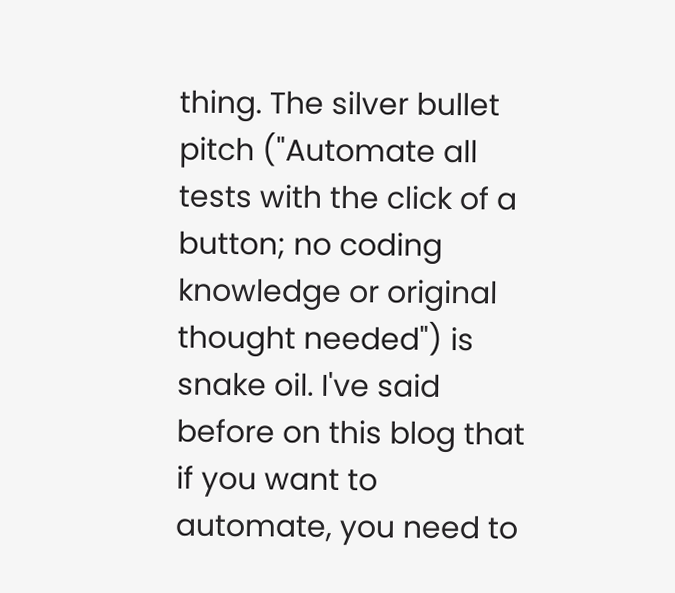thing. The silver bullet pitch ("Automate all tests with the click of a button; no coding knowledge or original thought needed") is snake oil. I've said before on this blog that if you want to automate, you need to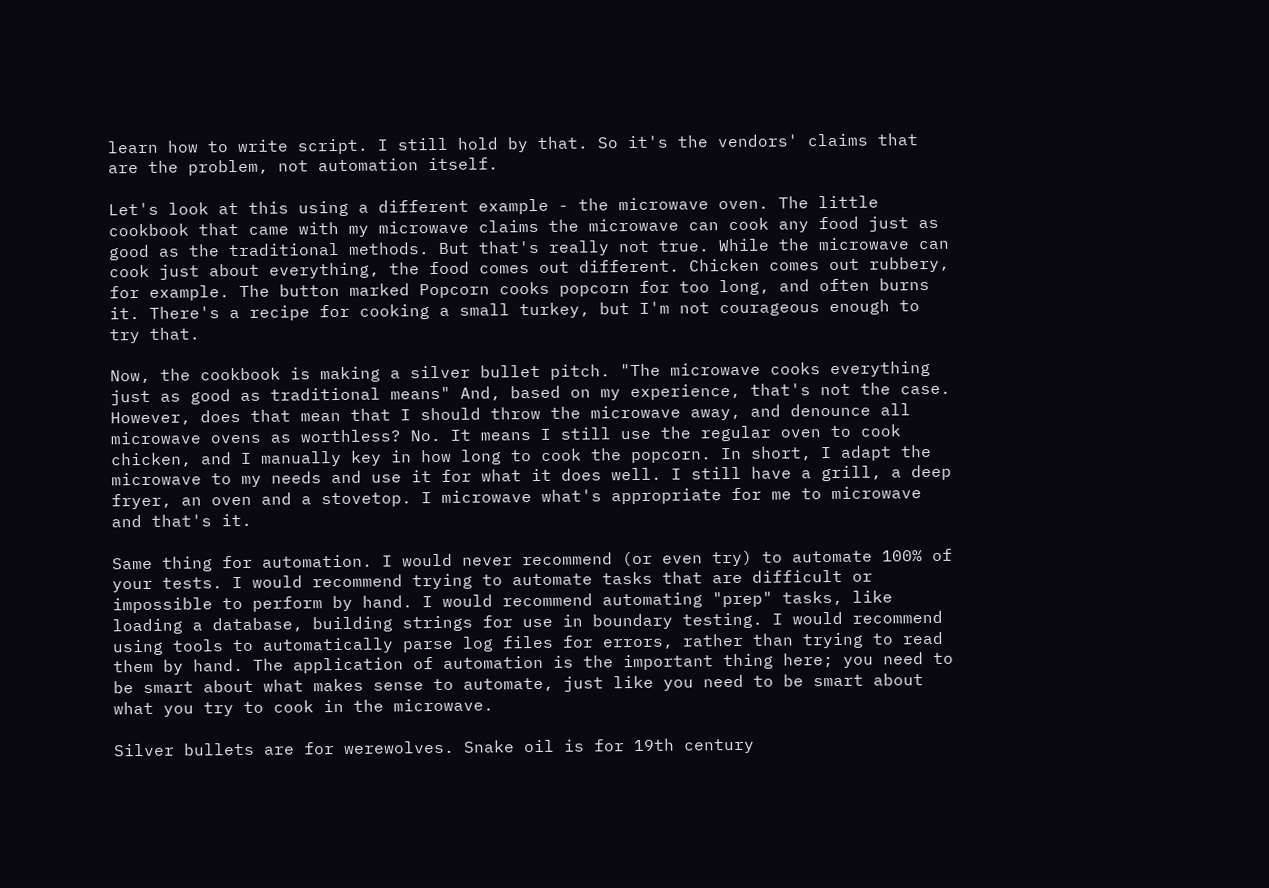learn how to write script. I still hold by that. So it's the vendors' claims that are the problem, not automation itself.

Let's look at this using a different example - the microwave oven. The little cookbook that came with my microwave claims the microwave can cook any food just as good as the traditional methods. But that's really not true. While the microwave can cook just about everything, the food comes out different. Chicken comes out rubbery, for example. The button marked Popcorn cooks popcorn for too long, and often burns it. There's a recipe for cooking a small turkey, but I'm not courageous enough to try that.

Now, the cookbook is making a silver bullet pitch. "The microwave cooks everything just as good as traditional means" And, based on my experience, that's not the case. However, does that mean that I should throw the microwave away, and denounce all microwave ovens as worthless? No. It means I still use the regular oven to cook chicken, and I manually key in how long to cook the popcorn. In short, I adapt the microwave to my needs and use it for what it does well. I still have a grill, a deep fryer, an oven and a stovetop. I microwave what's appropriate for me to microwave and that's it.

Same thing for automation. I would never recommend (or even try) to automate 100% of your tests. I would recommend trying to automate tasks that are difficult or impossible to perform by hand. I would recommend automating "prep" tasks, like loading a database, building strings for use in boundary testing. I would recommend using tools to automatically parse log files for errors, rather than trying to read them by hand. The application of automation is the important thing here; you need to be smart about what makes sense to automate, just like you need to be smart about what you try to cook in the microwave.

Silver bullets are for werewolves. Snake oil is for 19th century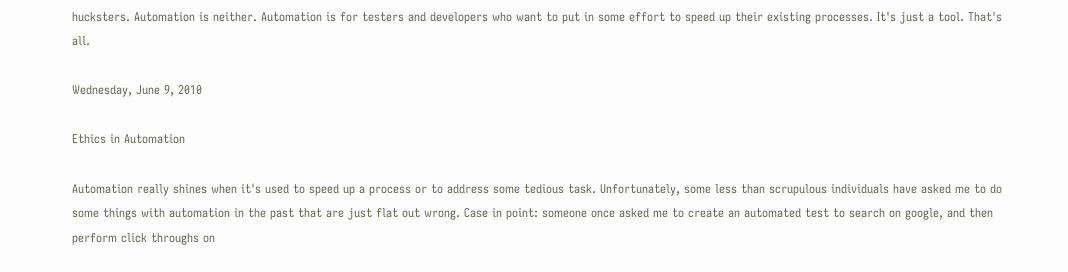hucksters. Automation is neither. Automation is for testers and developers who want to put in some effort to speed up their existing processes. It's just a tool. That's all.

Wednesday, June 9, 2010

Ethics in Automation

Automation really shines when it's used to speed up a process or to address some tedious task. Unfortunately, some less than scrupulous individuals have asked me to do some things with automation in the past that are just flat out wrong. Case in point: someone once asked me to create an automated test to search on google, and then perform click throughs on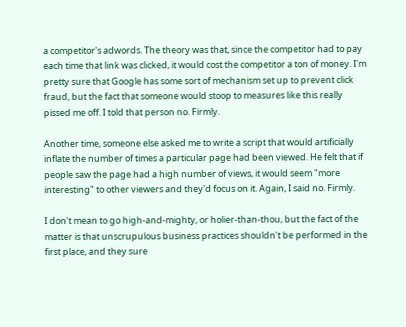a competitor's adwords. The theory was that, since the competitor had to pay each time that link was clicked, it would cost the competitor a ton of money. I'm pretty sure that Google has some sort of mechanism set up to prevent click fraud, but the fact that someone would stoop to measures like this really pissed me off. I told that person no. Firmly.

Another time, someone else asked me to write a script that would artificially inflate the number of times a particular page had been viewed. He felt that if people saw the page had a high number of views, it would seem "more interesting" to other viewers and they'd focus on it. Again, I said no. Firmly.

I don't mean to go high-and-mighty, or holier-than-thou, but the fact of the matter is that unscrupulous business practices shouldn't be performed in the first place, and they sure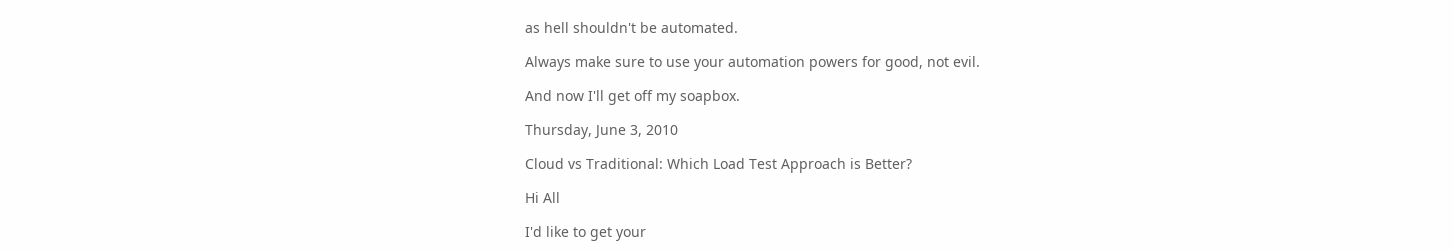as hell shouldn't be automated.

Always make sure to use your automation powers for good, not evil.

And now I'll get off my soapbox.

Thursday, June 3, 2010

Cloud vs Traditional: Which Load Test Approach is Better?

Hi All

I'd like to get your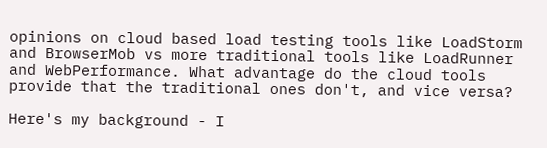opinions on cloud based load testing tools like LoadStorm and BrowserMob vs more traditional tools like LoadRunner and WebPerformance. What advantage do the cloud tools provide that the traditional ones don't, and vice versa?

Here's my background - I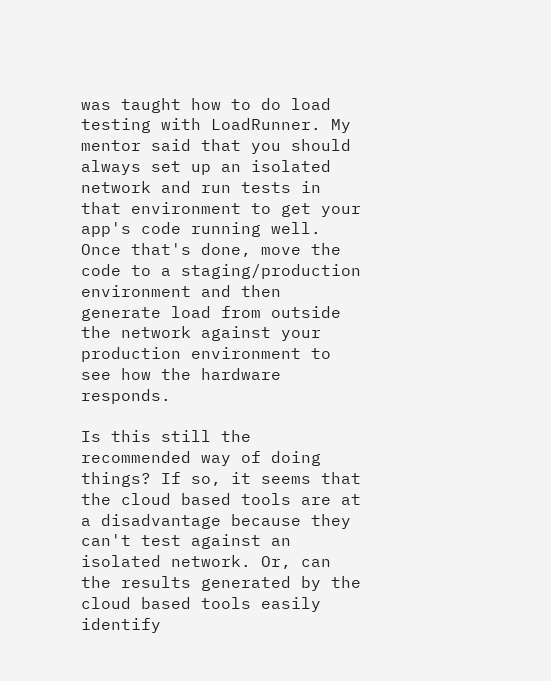was taught how to do load testing with LoadRunner. My mentor said that you should always set up an isolated network and run tests in that environment to get your app's code running well. Once that's done, move the code to a staging/production environment and then generate load from outside the network against your production environment to see how the hardware responds.

Is this still the recommended way of doing things? If so, it seems that the cloud based tools are at a disadvantage because they can't test against an isolated network. Or, can the results generated by the cloud based tools easily identify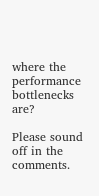where the performance bottlenecks are?

Please sound off in the comments.